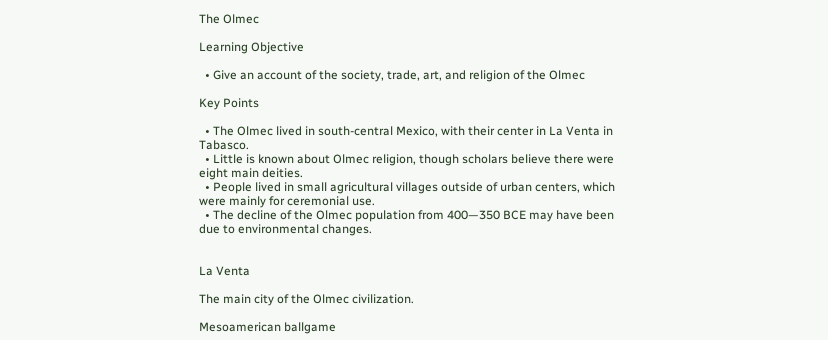The Olmec

Learning Objective

  • Give an account of the society, trade, art, and religion of the Olmec

Key Points

  • The Olmec lived in south-central Mexico, with their center in La Venta in Tabasco.
  • Little is known about Olmec religion, though scholars believe there were eight main deities.
  • People lived in small agricultural villages outside of urban centers, which were mainly for ceremonial use.
  • The decline of the Olmec population from 400—350 BCE may have been due to environmental changes.


La Venta

The main city of the Olmec civilization.

Mesoamerican ballgame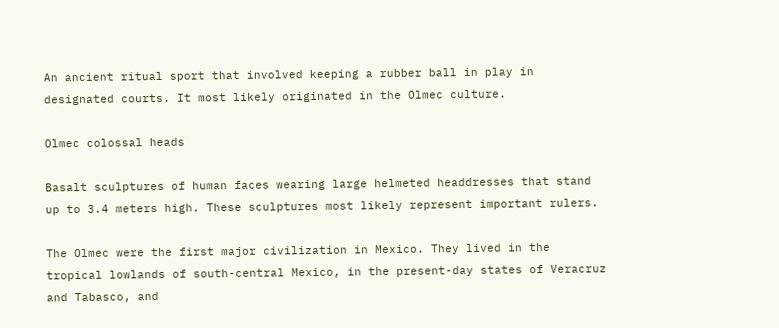An ancient ritual sport that involved keeping a rubber ball in play in designated courts. It most likely originated in the Olmec culture.

Olmec colossal heads

Basalt sculptures of human faces wearing large helmeted headdresses that stand up to 3.4 meters high. These sculptures most likely represent important rulers.

The Olmec were the first major civilization in Mexico. They lived in the tropical lowlands of south-central Mexico, in the present-day states of Veracruz and Tabasco, and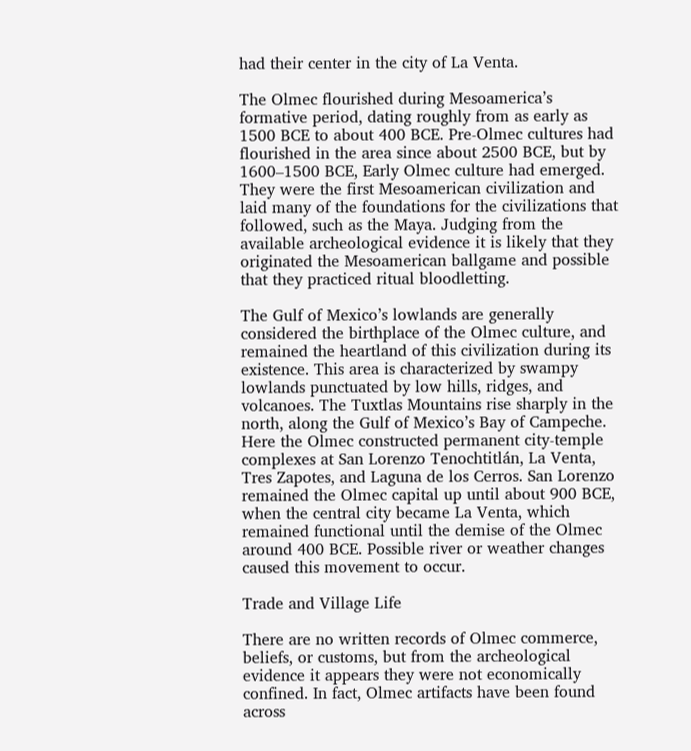had their center in the city of La Venta.

The Olmec flourished during Mesoamerica’s formative period, dating roughly from as early as 1500 BCE to about 400 BCE. Pre-Olmec cultures had flourished in the area since about 2500 BCE, but by 1600–1500 BCE, Early Olmec culture had emerged. They were the first Mesoamerican civilization and laid many of the foundations for the civilizations that followed, such as the Maya. Judging from the available archeological evidence it is likely that they originated the Mesoamerican ballgame and possible that they practiced ritual bloodletting.

The Gulf of Mexico’s lowlands are generally considered the birthplace of the Olmec culture, and remained the heartland of this civilization during its existence. This area is characterized by swampy lowlands punctuated by low hills, ridges, and volcanoes. The Tuxtlas Mountains rise sharply in the north, along the Gulf of Mexico’s Bay of Campeche. Here the Olmec constructed permanent city-temple complexes at San Lorenzo Tenochtitlán, La Venta, Tres Zapotes, and Laguna de los Cerros. San Lorenzo remained the Olmec capital up until about 900 BCE, when the central city became La Venta, which remained functional until the demise of the Olmec around 400 BCE. Possible river or weather changes caused this movement to occur.

Trade and Village Life

There are no written records of Olmec commerce, beliefs, or customs, but from the archeological evidence it appears they were not economically confined. In fact, Olmec artifacts have been found across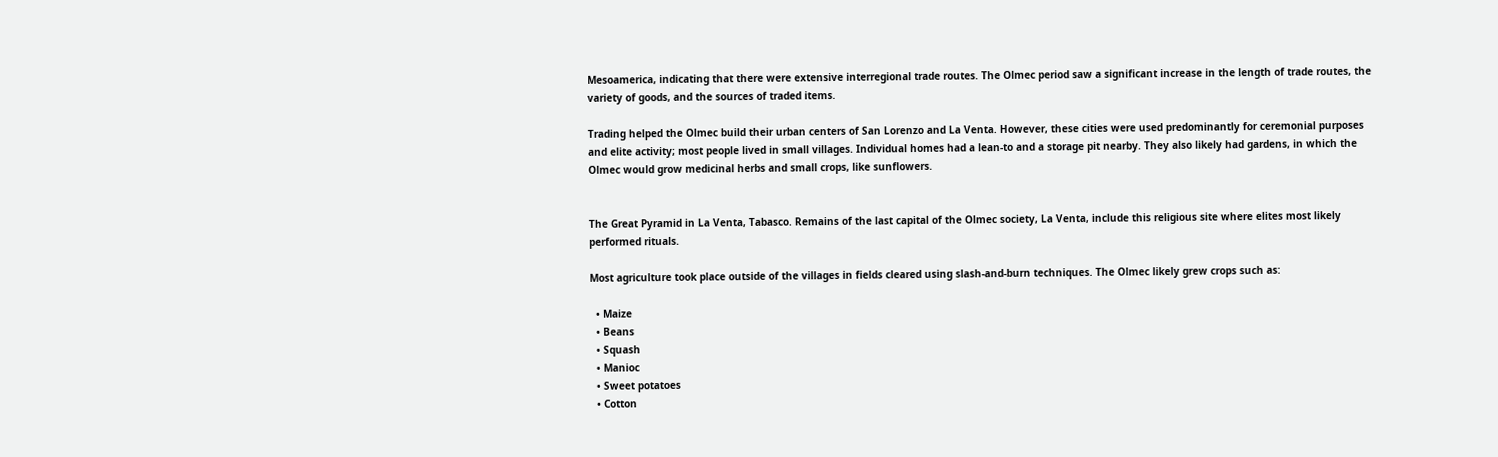Mesoamerica, indicating that there were extensive interregional trade routes. The Olmec period saw a significant increase in the length of trade routes, the variety of goods, and the sources of traded items.

Trading helped the Olmec build their urban centers of San Lorenzo and La Venta. However, these cities were used predominantly for ceremonial purposes and elite activity; most people lived in small villages. Individual homes had a lean-to and a storage pit nearby. They also likely had gardens, in which the Olmec would grow medicinal herbs and small crops, like sunflowers.


The Great Pyramid in La Venta, Tabasco. Remains of the last capital of the Olmec society, La Venta, include this religious site where elites most likely performed rituals.

Most agriculture took place outside of the villages in fields cleared using slash-and-burn techniques. The Olmec likely grew crops such as:

  • Maize
  • Beans
  • Squash
  • Manioc
  • Sweet potatoes
  • Cotton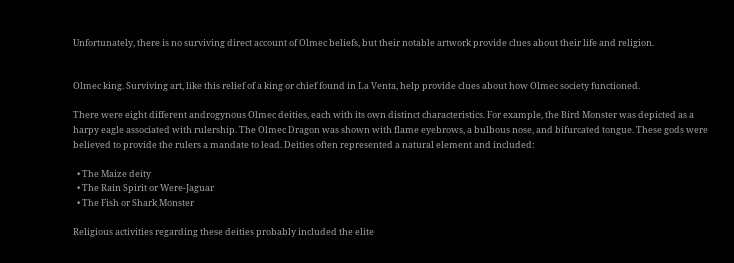Unfortunately, there is no surviving direct account of Olmec beliefs, but their notable artwork provide clues about their life and religion.


Olmec king. Surviving art, like this relief of a king or chief found in La Venta, help provide clues about how Olmec society functioned.

There were eight different androgynous Olmec deities, each with its own distinct characteristics. For example, the Bird Monster was depicted as a harpy eagle associated with rulership. The Olmec Dragon was shown with flame eyebrows, a bulbous nose, and bifurcated tongue. These gods were believed to provide the rulers a mandate to lead. Deities often represented a natural element and included:

  • The Maize deity
  • The Rain Spirit or Were-Jaguar
  • The Fish or Shark Monster

Religious activities regarding these deities probably included the elite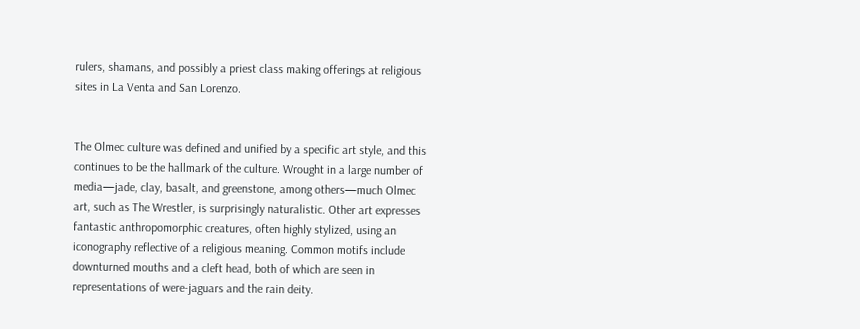rulers, shamans, and possibly a priest class making offerings at religious sites in La Venta and San Lorenzo.


The Olmec culture was defined and unified by a specific art style, and this continues to be the hallmark of the culture. Wrought in a large number of media—jade, clay, basalt, and greenstone, among others—much Olmec art, such as The Wrestler, is surprisingly naturalistic. Other art expresses fantastic anthropomorphic creatures, often highly stylized, using an iconography reflective of a religious meaning. Common motifs include downturned mouths and a cleft head, both of which are seen in representations of were-jaguars and the rain deity.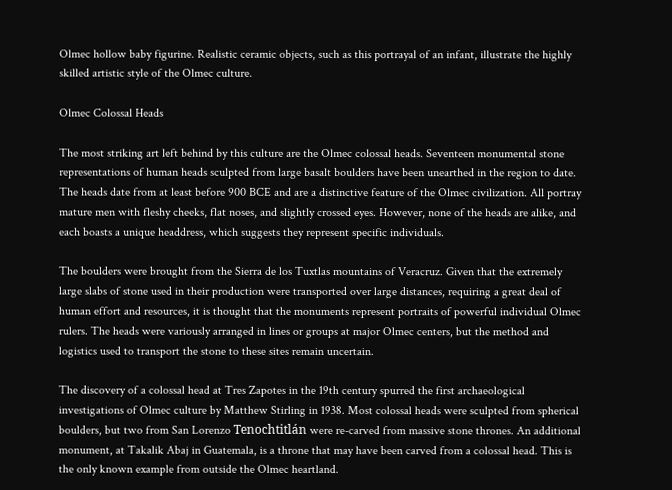Olmec hollow baby figurine. Realistic ceramic objects, such as this portrayal of an infant, illustrate the highly skilled artistic style of the Olmec culture.

Olmec Colossal Heads

The most striking art left behind by this culture are the Olmec colossal heads. Seventeen monumental stone representations of human heads sculpted from large basalt boulders have been unearthed in the region to date. The heads date from at least before 900 BCE and are a distinctive feature of the Olmec civilization. All portray mature men with fleshy cheeks, flat noses, and slightly crossed eyes. However, none of the heads are alike, and each boasts a unique headdress, which suggests they represent specific individuals.

The boulders were brought from the Sierra de los Tuxtlas mountains of Veracruz. Given that the extremely large slabs of stone used in their production were transported over large distances, requiring a great deal of human effort and resources, it is thought that the monuments represent portraits of powerful individual Olmec rulers. The heads were variously arranged in lines or groups at major Olmec centers, but the method and logistics used to transport the stone to these sites remain uncertain.

The discovery of a colossal head at Tres Zapotes in the 19th century spurred the first archaeological investigations of Olmec culture by Matthew Stirling in 1938. Most colossal heads were sculpted from spherical boulders, but two from San Lorenzo Tenochtitlán were re-carved from massive stone thrones. An additional monument, at Takalik Abaj in Guatemala, is a throne that may have been carved from a colossal head. This is the only known example from outside the Olmec heartland.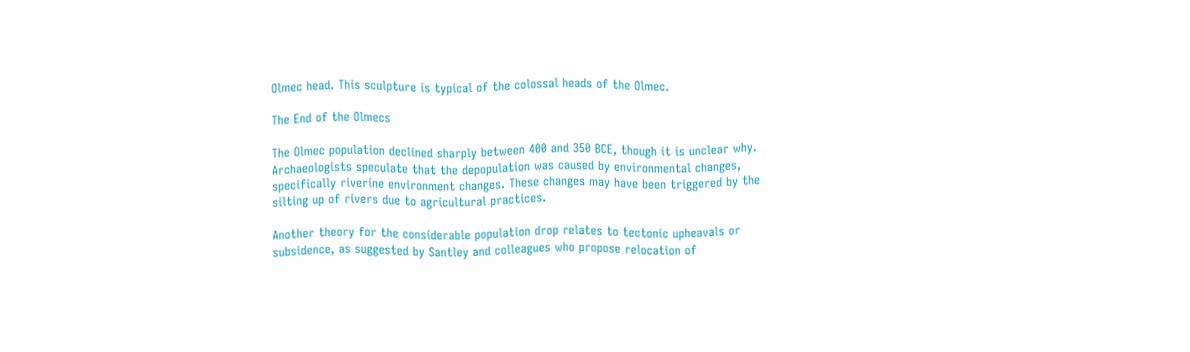Olmec head. This sculpture is typical of the colossal heads of the Olmec.

The End of the Olmecs

The Olmec population declined sharply between 400 and 350 BCE, though it is unclear why. Archaeologists speculate that the depopulation was caused by environmental changes, specifically riverine environment changes. These changes may have been triggered by the silting up of rivers due to agricultural practices.

Another theory for the considerable population drop relates to tectonic upheavals or subsidence, as suggested by Santley and colleagues who propose relocation of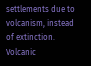settlements due to volcanism, instead of extinction. Volcanic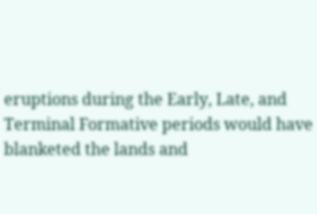eruptions during the Early, Late, and Terminal Formative periods would have blanketed the lands and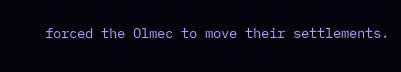forced the Olmec to move their settlements.